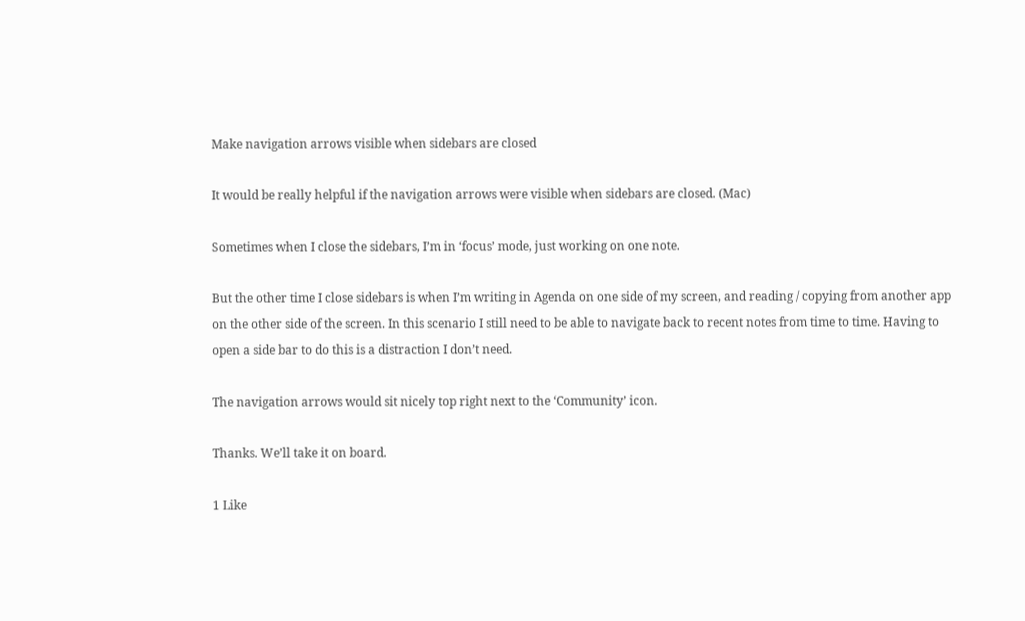Make navigation arrows visible when sidebars are closed

It would be really helpful if the navigation arrows were visible when sidebars are closed. (Mac)

Sometimes when I close the sidebars, I’m in ‘focus’ mode, just working on one note.

But the other time I close sidebars is when I’m writing in Agenda on one side of my screen, and reading / copying from another app on the other side of the screen. In this scenario I still need to be able to navigate back to recent notes from time to time. Having to open a side bar to do this is a distraction I don’t need.

The navigation arrows would sit nicely top right next to the ‘Community’ icon.

Thanks. We’ll take it on board.

1 Like